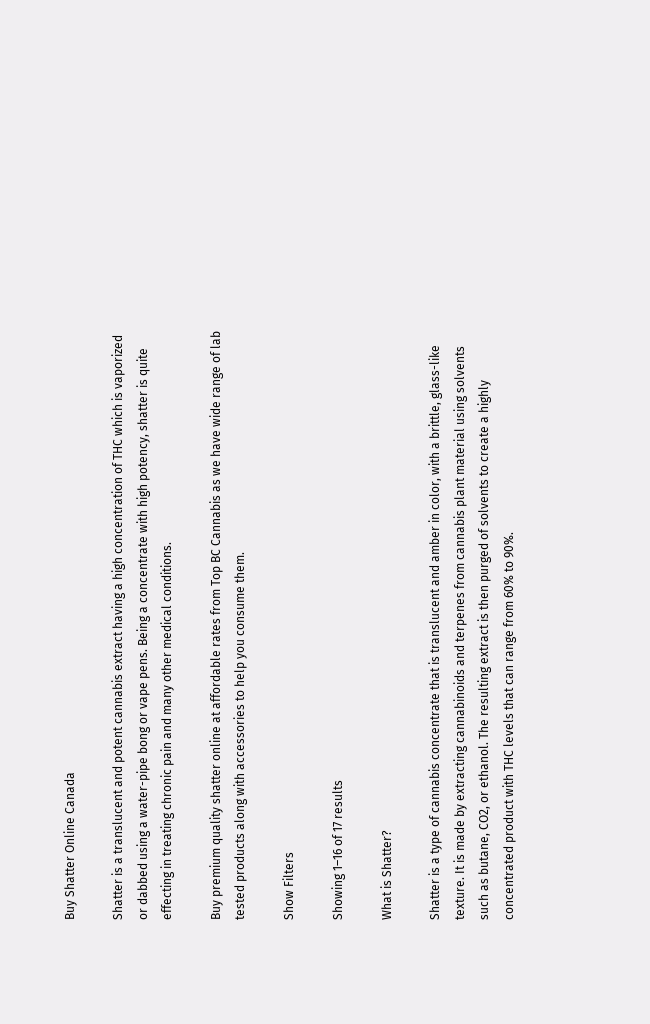Buy Shatter Online Canada

Shatter is a translucent and potent cannabis extract having a high concentration of THC which is vaporized or dabbed using a water-pipe bong or vape pens. Being a concentrate with high potency, shatter is quite effecting in treating chronic pain and many other medical conditions.

Buy premium quality shatter online at affordable rates from Top BC Cannabis as we have wide range of lab tested products along with accessories to help you consume them.

Show Filters

Showing 1–16 of 17 results

What is Shatter?

Shatter is a type of cannabis concentrate that is translucent and amber in color, with a brittle, glass-like texture. It is made by extracting cannabinoids and terpenes from cannabis plant material using solvents such as butane, CO2, or ethanol. The resulting extract is then purged of solvents to create a highly concentrated product with THC levels that can range from 60% to 90%.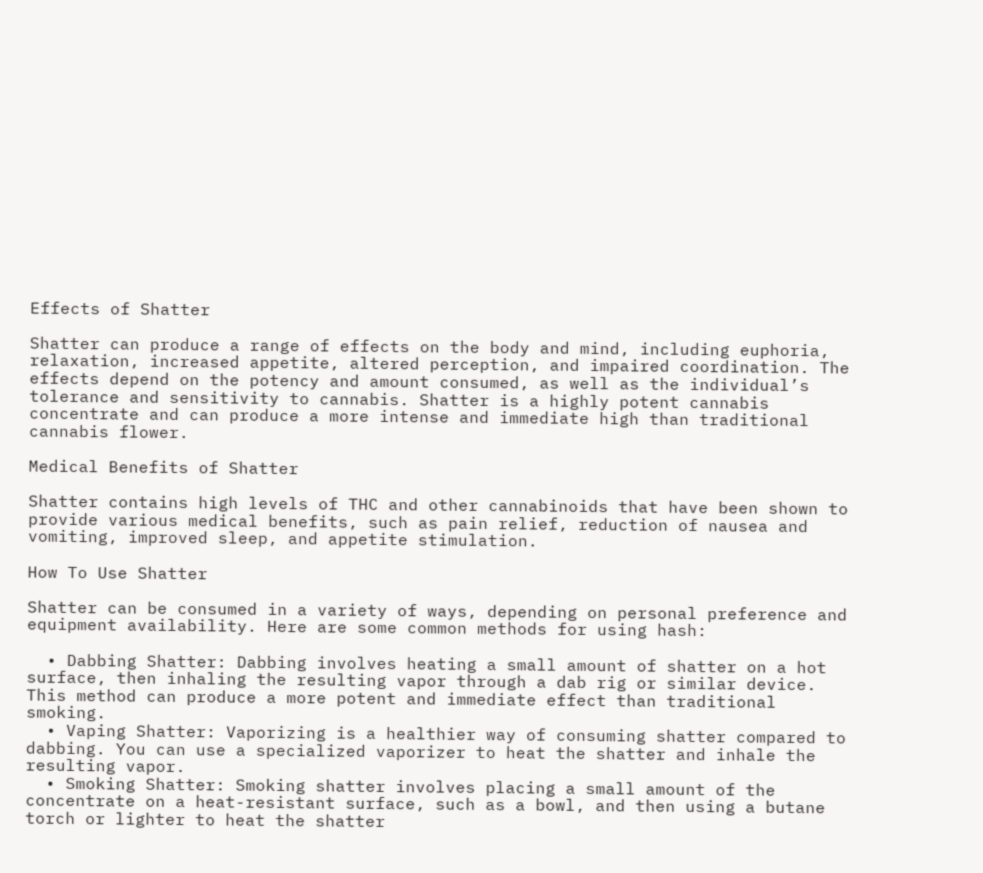Effects of Shatter

Shatter can produce a range of effects on the body and mind, including euphoria, relaxation, increased appetite, altered perception, and impaired coordination. The effects depend on the potency and amount consumed, as well as the individual’s tolerance and sensitivity to cannabis. Shatter is a highly potent cannabis concentrate and can produce a more intense and immediate high than traditional cannabis flower.

Medical Benefits of Shatter

Shatter contains high levels of THC and other cannabinoids that have been shown to provide various medical benefits, such as pain relief, reduction of nausea and vomiting, improved sleep, and appetite stimulation.

How To Use Shatter

Shatter can be consumed in a variety of ways, depending on personal preference and equipment availability. Here are some common methods for using hash:

  • Dabbing Shatter: Dabbing involves heating a small amount of shatter on a hot surface, then inhaling the resulting vapor through a dab rig or similar device. This method can produce a more potent and immediate effect than traditional smoking.
  • Vaping Shatter: Vaporizing is a healthier way of consuming shatter compared to dabbing. You can use a specialized vaporizer to heat the shatter and inhale the resulting vapor.
  • Smoking Shatter: Smoking shatter involves placing a small amount of the concentrate on a heat-resistant surface, such as a bowl, and then using a butane torch or lighter to heat the shatter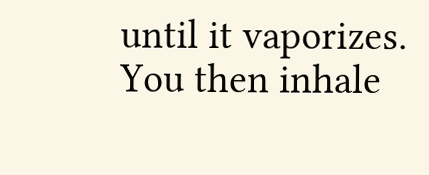until it vaporizes. You then inhale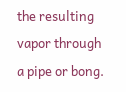the resulting vapor through a pipe or bong.